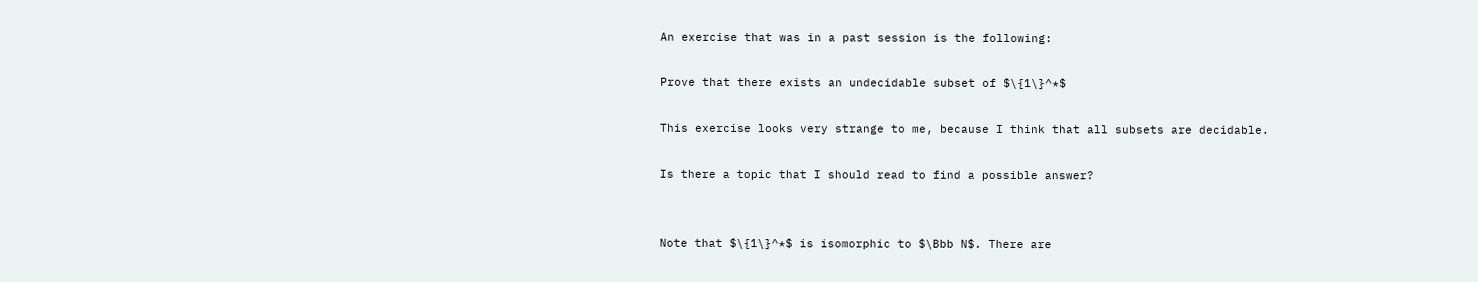An exercise that was in a past session is the following:

Prove that there exists an undecidable subset of $\{1\}^*$

This exercise looks very strange to me, because I think that all subsets are decidable.

Is there a topic that I should read to find a possible answer?


Note that $\{1\}^*$ is isomorphic to $\Bbb N$. There are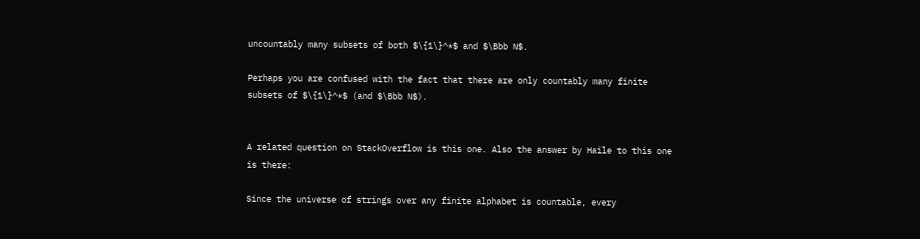uncountably many subsets of both $\{1\}^*$ and $\Bbb N$.

Perhaps you are confused with the fact that there are only countably many finite subsets of $\{1\}^*$ (and $\Bbb N$).


A related question on StackOverflow is this one. Also the answer by Haile to this one is there:

Since the universe of strings over any finite alphabet is countable, every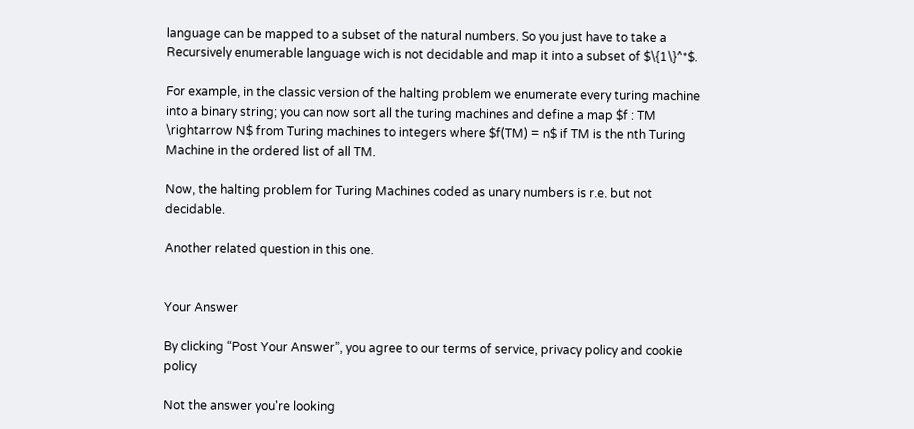language can be mapped to a subset of the natural numbers. So you just have to take a Recursively enumerable language wich is not decidable and map it into a subset of $\{1\}^*$.

For example, in the classic version of the halting problem we enumerate every turing machine into a binary string; you can now sort all the turing machines and define a map $f : TM \rightarrow N$ from Turing machines to integers where $f(TM) = n$ if TM is the nth Turing Machine in the ordered list of all TM.

Now, the halting problem for Turing Machines coded as unary numbers is r.e. but not decidable.

Another related question in this one.


Your Answer

By clicking “Post Your Answer”, you agree to our terms of service, privacy policy and cookie policy

Not the answer you're looking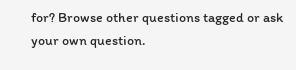for? Browse other questions tagged or ask your own question.